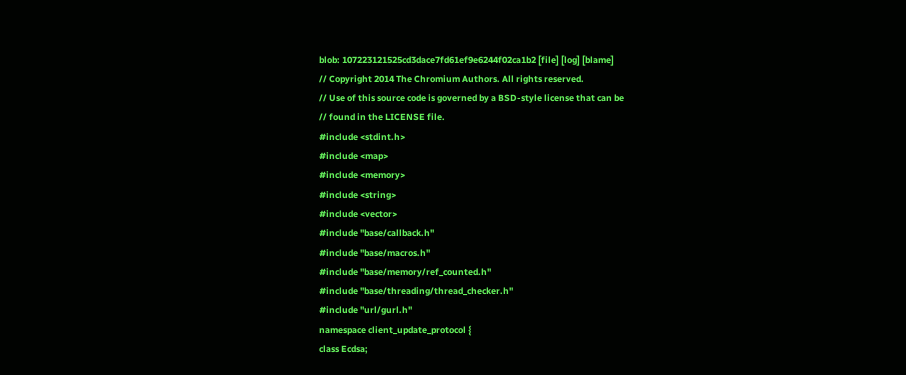blob: 107223121525cd3dace7fd61ef9e6244f02ca1b2 [file] [log] [blame]
// Copyright 2014 The Chromium Authors. All rights reserved.
// Use of this source code is governed by a BSD-style license that can be
// found in the LICENSE file.
#include <stdint.h>
#include <map>
#include <memory>
#include <string>
#include <vector>
#include "base/callback.h"
#include "base/macros.h"
#include "base/memory/ref_counted.h"
#include "base/threading/thread_checker.h"
#include "url/gurl.h"
namespace client_update_protocol {
class Ecdsa;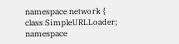namespace network {
class SimpleURLLoader;
namespace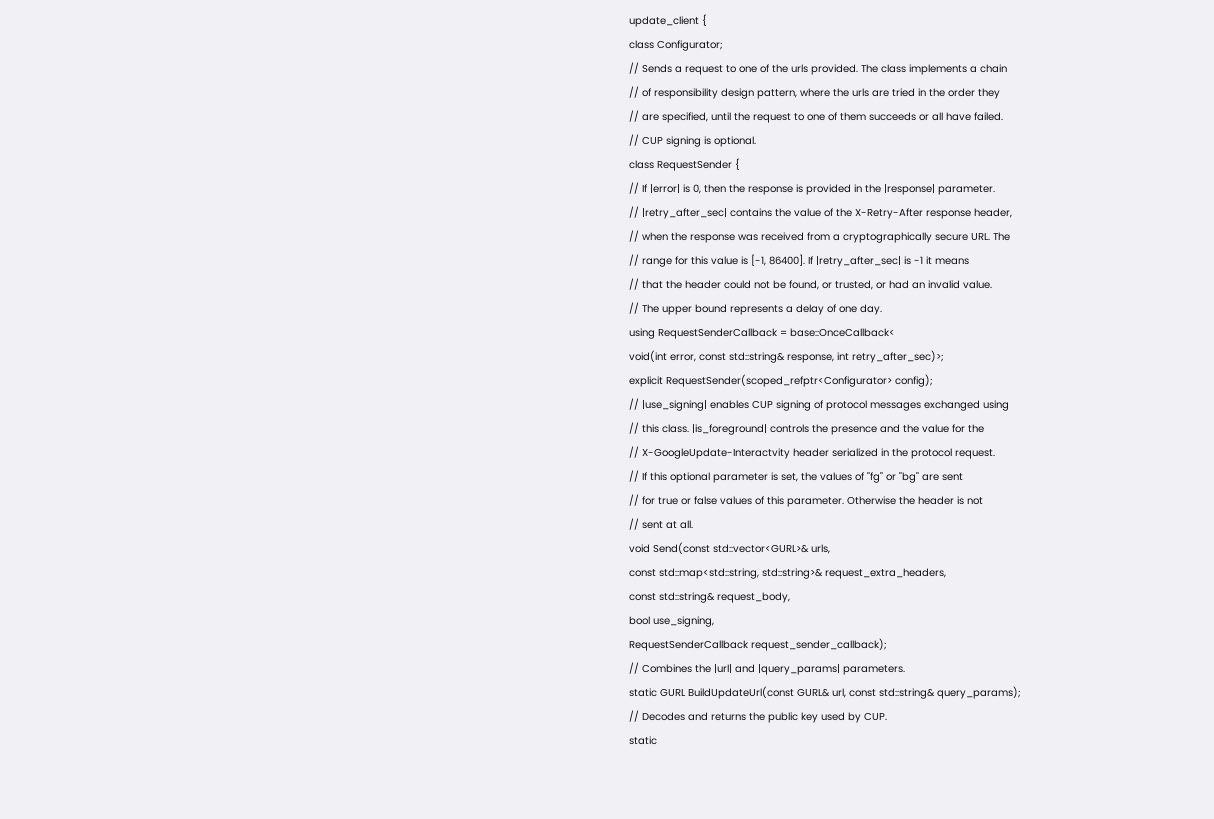update_client {
class Configurator;
// Sends a request to one of the urls provided. The class implements a chain
// of responsibility design pattern, where the urls are tried in the order they
// are specified, until the request to one of them succeeds or all have failed.
// CUP signing is optional.
class RequestSender {
// If |error| is 0, then the response is provided in the |response| parameter.
// |retry_after_sec| contains the value of the X-Retry-After response header,
// when the response was received from a cryptographically secure URL. The
// range for this value is [-1, 86400]. If |retry_after_sec| is -1 it means
// that the header could not be found, or trusted, or had an invalid value.
// The upper bound represents a delay of one day.
using RequestSenderCallback = base::OnceCallback<
void(int error, const std::string& response, int retry_after_sec)>;
explicit RequestSender(scoped_refptr<Configurator> config);
// |use_signing| enables CUP signing of protocol messages exchanged using
// this class. |is_foreground| controls the presence and the value for the
// X-GoogleUpdate-Interactvity header serialized in the protocol request.
// If this optional parameter is set, the values of "fg" or "bg" are sent
// for true or false values of this parameter. Otherwise the header is not
// sent at all.
void Send(const std::vector<GURL>& urls,
const std::map<std::string, std::string>& request_extra_headers,
const std::string& request_body,
bool use_signing,
RequestSenderCallback request_sender_callback);
// Combines the |url| and |query_params| parameters.
static GURL BuildUpdateUrl(const GURL& url, const std::string& query_params);
// Decodes and returns the public key used by CUP.
static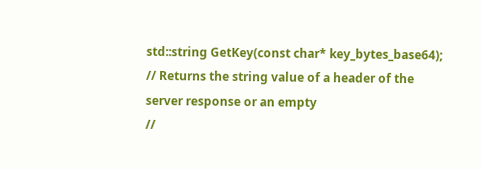std::string GetKey(const char* key_bytes_base64);
// Returns the string value of a header of the server response or an empty
//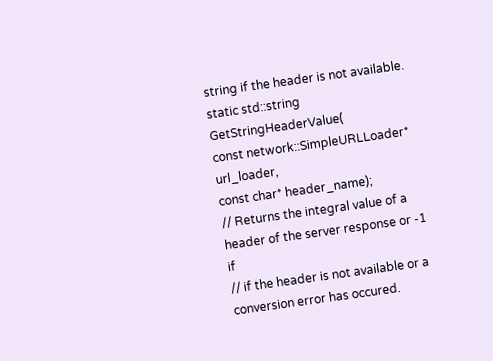string if the header is not available.
static std::string GetStringHeaderValue(
const network::SimpleURLLoader* url_loader,
const char* header_name);
// Returns the integral value of a header of the server response or -1 if
// if the header is not available or a conversion error has occured.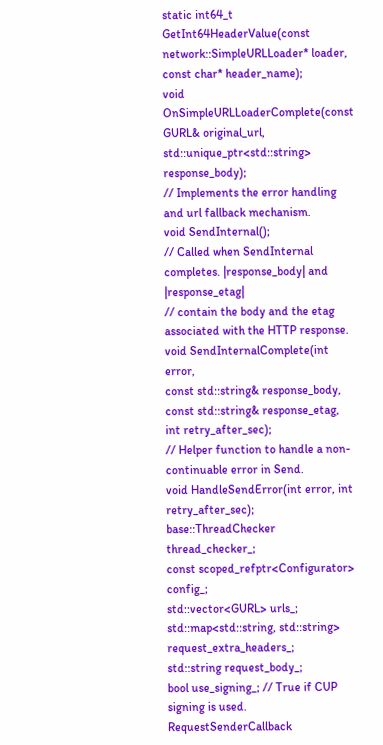static int64_t GetInt64HeaderValue(const network::SimpleURLLoader* loader,
const char* header_name);
void OnSimpleURLLoaderComplete(const GURL& original_url,
std::unique_ptr<std::string> response_body);
// Implements the error handling and url fallback mechanism.
void SendInternal();
// Called when SendInternal completes. |response_body| and |response_etag|
// contain the body and the etag associated with the HTTP response.
void SendInternalComplete(int error,
const std::string& response_body,
const std::string& response_etag,
int retry_after_sec);
// Helper function to handle a non-continuable error in Send.
void HandleSendError(int error, int retry_after_sec);
base::ThreadChecker thread_checker_;
const scoped_refptr<Configurator> config_;
std::vector<GURL> urls_;
std::map<std::string, std::string> request_extra_headers_;
std::string request_body_;
bool use_signing_; // True if CUP signing is used.
RequestSenderCallback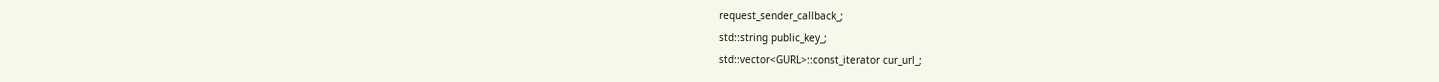request_sender_callback_;
std::string public_key_;
std::vector<GURL>::const_iterator cur_url_;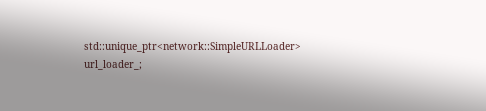std::unique_ptr<network::SimpleURLLoader> url_loader_;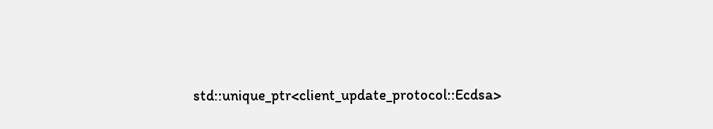std::unique_ptr<client_update_protocol::Ecdsa>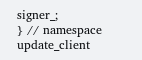signer_;
} // namespace update_client